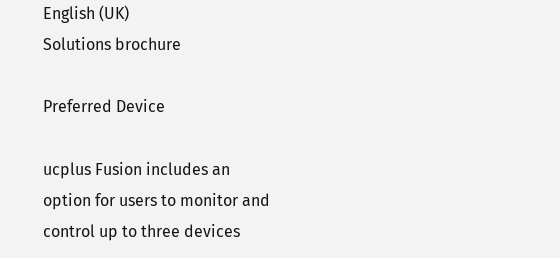English (UK)
Solutions brochure

Preferred Device

ucplus Fusion includes an option for users to monitor and control up to three devices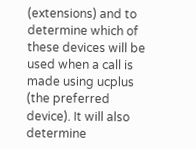(extensions) and to determine which of these devices will be used when a call is made using ucplus (the preferred device). It will also determine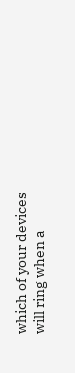which of your devices will ring when a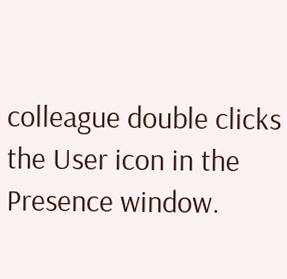colleague double clicks the User icon in the Presence window.